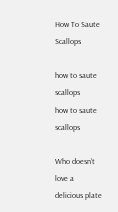How To Saute Scallops

how to saute scallops
how to saute scallops

Who doesn’t love a delicious plate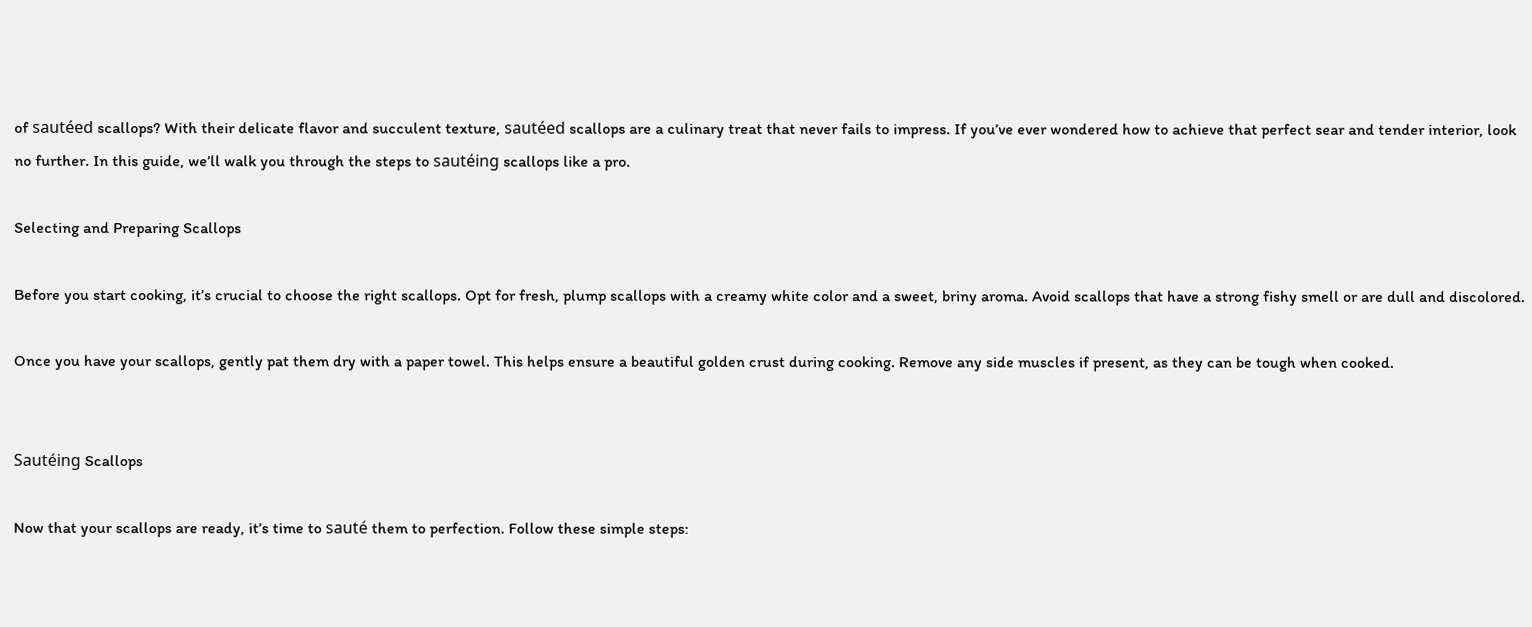of sautéed scallops? With their delicate flavor and succulent texture, sautéed scallops are a culinary treat that never fails to impress. If you’ve ever wondered how to achieve that perfect sear and tender interior, look no further. In this guide, we’ll walk you through the steps to sautéing scallops like a pro.

Selecting and Preparing Scallops

Before you start cooking, it’s crucial to choose the right scallops. Opt for fresh, plump scallops with a creamy white color and a sweet, briny aroma. Avoid scallops that have a strong fishy smell or are dull and discolored.

Once you have your scallops, gently pat them dry with a paper towel. This helps ensure a beautiful golden crust during cooking. Remove any side muscles if present, as they can be tough when cooked.


Sautéing Scallops

Now that your scallops are ready, it’s time to sauté them to perfection. Follow these simple steps: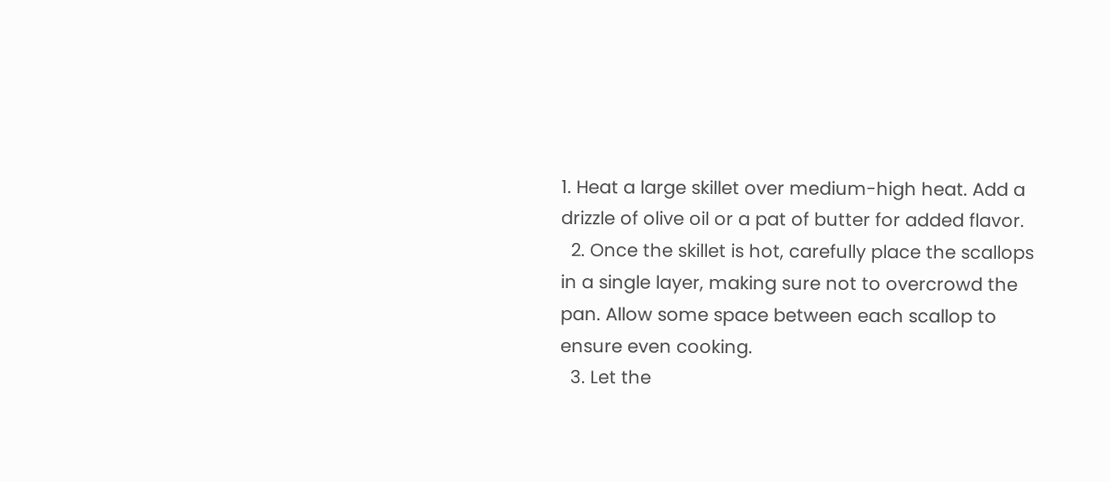1. Heat a large skillet over medium-high heat. Add a drizzle of olive oil or a pat of butter for added flavor.
  2. Once the skillet is hot, carefully place the scallops in a single layer, making sure not to overcrowd the pan. Allow some space between each scallop to ensure even cooking.
  3. Let the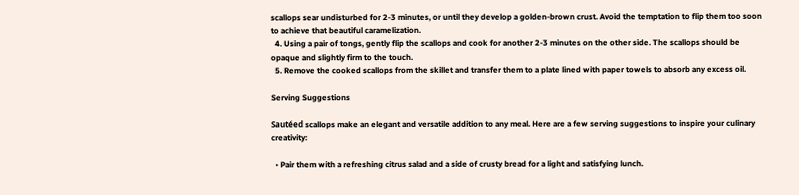scallops sear undisturbed for 2-3 minutes, or until they develop a golden-brown crust. Avoid the temptation to flip them too soon to achieve that beautiful caramelization.
  4. Using a pair of tongs, gently flip the scallops and cook for another 2-3 minutes on the other side. The scallops should be opaque and slightly firm to the touch.
  5. Remove the cooked scallops from the skillet and transfer them to a plate lined with paper towels to absorb any excess oil.

Serving Suggestions

Sautéed scallops make an elegant and versatile addition to any meal. Here are a few serving suggestions to inspire your culinary creativity:

  • Pair them with a refreshing citrus salad and a side of crusty bread for a light and satisfying lunch.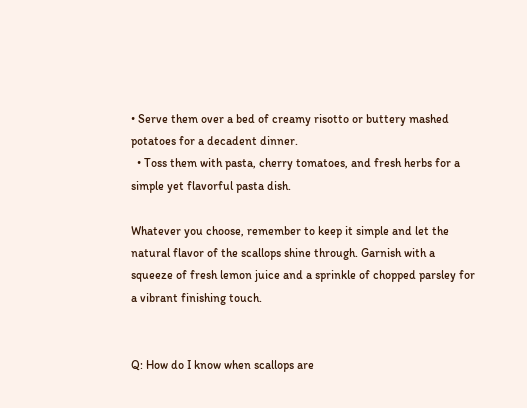• Serve them over a bed of creamy risotto or buttery mashed potatoes for a decadent dinner.
  • Toss them with pasta, cherry tomatoes, and fresh herbs for a simple yet flavorful pasta dish.

Whatever you choose, remember to keep it simple and let the natural flavor of the scallops shine through. Garnish with a squeeze of fresh lemon juice and a sprinkle of chopped parsley for a vibrant finishing touch.


Q: How do I know when scallops are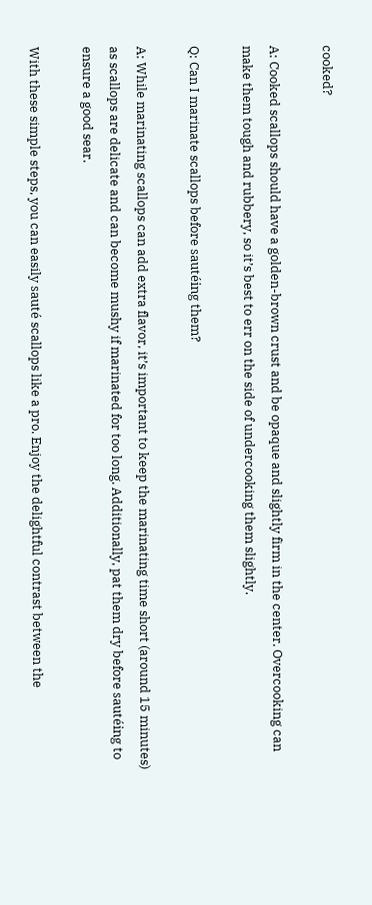cooked?

A: Cooked scallops should have a golden-brown crust and be opaque and slightly firm in the center. Overcooking can make them tough and rubbery, so it’s best to err on the side of undercooking them slightly.

Q: Can I marinate scallops before sautéing them?

A: While marinating scallops can add extra flavor, it’s important to keep the marinating time short (around 15 minutes) as scallops are delicate and can become mushy if marinated for too long. Additionally, pat them dry before sautéing to ensure a good sear.

With these simple steps, you can easily sauté scallops like a pro. Enjoy the delightful contrast between the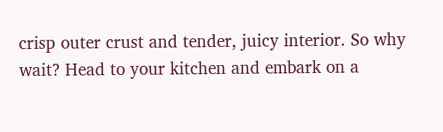crisp outer crust and tender, juicy interior. So why wait? Head to your kitchen and embark on a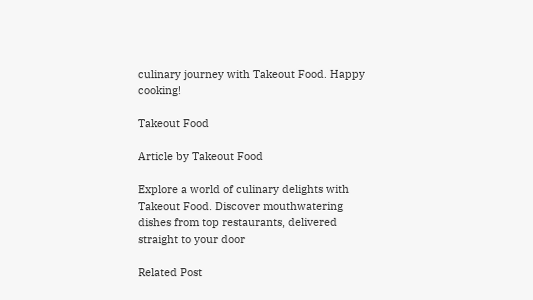culinary journey with Takeout Food. Happy cooking!

Takeout Food

Article by Takeout Food

Explore a world of culinary delights with Takeout Food. Discover mouthwatering dishes from top restaurants, delivered straight to your door

Related Post